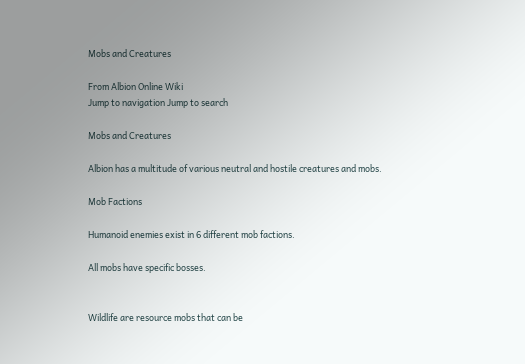Mobs and Creatures

From Albion Online Wiki
Jump to navigation Jump to search

Mobs and Creatures

Albion has a multitude of various neutral and hostile creatures and mobs.

Mob Factions

Humanoid enemies exist in 6 different mob factions.

All mobs have specific bosses.


Wildlife are resource mobs that can be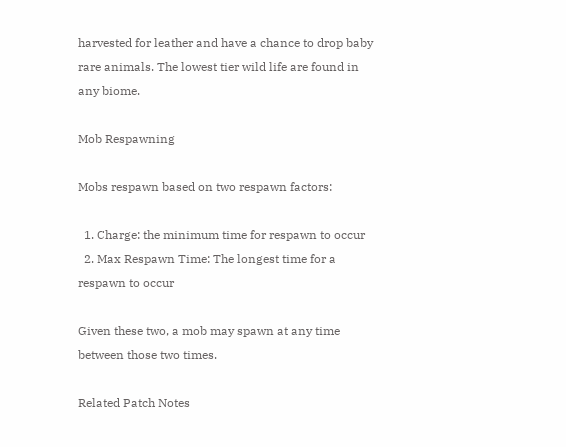harvested for leather and have a chance to drop baby rare animals. The lowest tier wild life are found in any biome.

Mob Respawning

Mobs respawn based on two respawn factors:

  1. Charge: the minimum time for respawn to occur
  2. Max Respawn Time: The longest time for a respawn to occur

Given these two, a mob may spawn at any time between those two times.

Related Patch Notes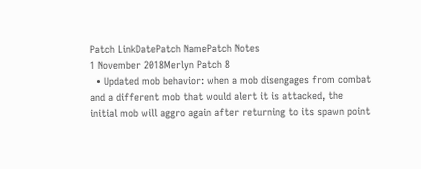Patch LinkDatePatch NamePatch Notes
1 November 2018Merlyn Patch 8
  • Updated mob behavior: when a mob disengages from combat and a different mob that would alert it is attacked, the initial mob will aggro again after returning to its spawn point